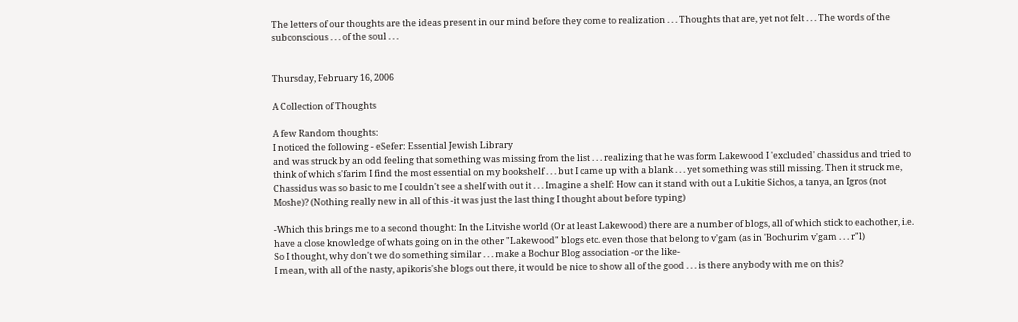The letters of our thoughts are the ideas present in our mind before they come to realization . . . Thoughts that are, yet not felt . . . The words of the subconscious . . . of the soul . . .


Thursday, February 16, 2006

A Collection of Thoughts

A few Random thoughts:
I noticed the following - eSefer: Essential Jewish Library
and was struck by an odd feeling that something was missing from the list . . . realizing that he was form Lakewood I 'excluded' chassidus and tried to think of which s'farim I find the most essential on my bookshelf . . . but I came up with a blank . . . yet something was still missing. Then it struck me, Chassidus was so basic to me I couldn't see a shelf with out it . . . Imagine a shelf: How can it stand with out a Lukitie Sichos, a tanya, an Igros (not Moshe)? (Nothing really new in all of this -it was just the last thing I thought about before typing)

-Which this brings me to a second thought: In the Litvishe world (Or at least Lakewood) there are a number of blogs, all of which stick to eachother, i.e. have a close knowledge of whats going on in the other "Lakewood" blogs etc. even those that belong to v'gam (as in 'Bochurim v'gam . . . r"l)
So I thought, why don't we do something similar . . . make a Bochur Blog association -or the like-
I mean, with all of the nasty, apikoris'she blogs out there, it would be nice to show all of the good . . . is there anybody with me on this?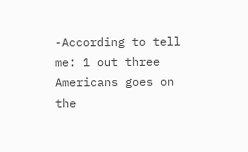-According to tell me: 1 out three Americans goes on the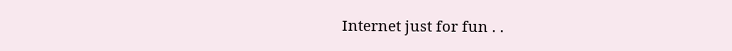Internet just for fun . .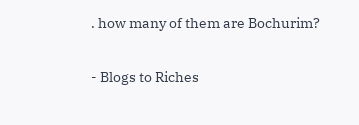. how many of them are Bochurim?

- Blogs to Riches